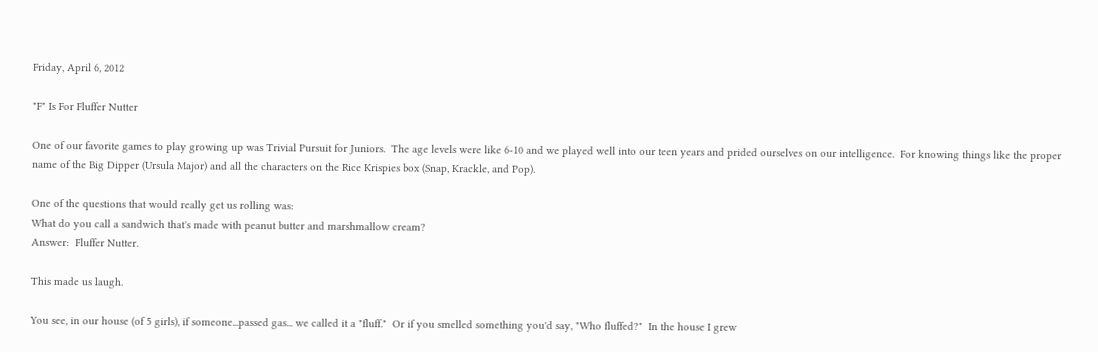Friday, April 6, 2012

"F" Is For Fluffer Nutter

One of our favorite games to play growing up was Trivial Pursuit for Juniors.  The age levels were like 6-10 and we played well into our teen years and prided ourselves on our intelligence.  For knowing things like the proper name of the Big Dipper (Ursula Major) and all the characters on the Rice Krispies box (Snap, Krackle, and Pop).

One of the questions that would really get us rolling was:
What do you call a sandwich that's made with peanut butter and marshmallow cream?
Answer:  Fluffer Nutter.

This made us laugh.

You see, in our house (of 5 girls), if someone...passed gas... we called it a "fluff."  Or if you smelled something you'd say, "Who fluffed?"  In the house I grew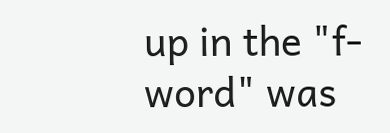up in the "f-word" was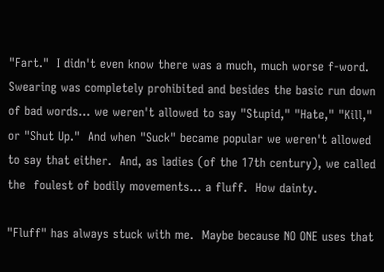"Fart."  I didn't even know there was a much, much worse f-word.  Swearing was completely prohibited and besides the basic run down of bad words... we weren't allowed to say "Stupid," "Hate," "Kill," or "Shut Up."  And when "Suck" became popular we weren't allowed to say that either.  And, as ladies (of the 17th century), we called the  foulest of bodily movements... a fluff.  How dainty.

"Fluff" has always stuck with me.  Maybe because NO ONE uses that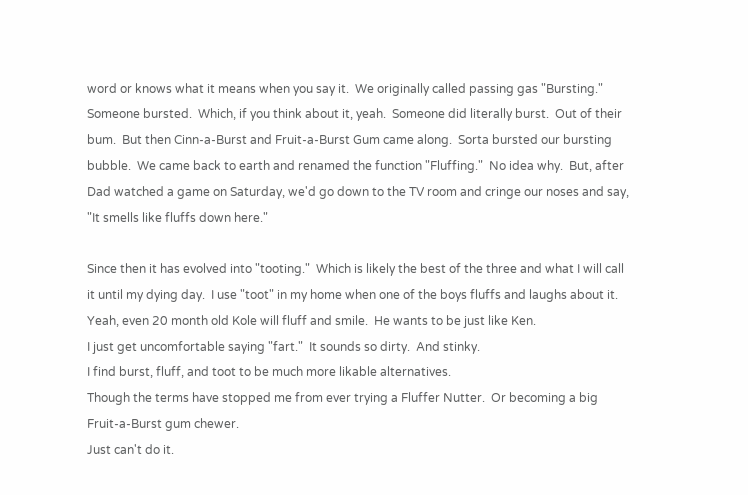word or knows what it means when you say it.  We originally called passing gas "Bursting."  Someone bursted.  Which, if you think about it, yeah.  Someone did literally burst.  Out of their bum.  But then Cinn-a-Burst and Fruit-a-Burst Gum came along.  Sorta bursted our bursting bubble.  We came back to earth and renamed the function "Fluffing."  No idea why.  But, after Dad watched a game on Saturday, we'd go down to the TV room and cringe our noses and say, "It smells like fluffs down here."

Since then it has evolved into "tooting."  Which is likely the best of the three and what I will call it until my dying day.  I use "toot" in my home when one of the boys fluffs and laughs about it.  Yeah, even 20 month old Kole will fluff and smile.  He wants to be just like Ken.
I just get uncomfortable saying "fart."  It sounds so dirty.  And stinky.
I find burst, fluff, and toot to be much more likable alternatives.
Though the terms have stopped me from ever trying a Fluffer Nutter.  Or becoming a big Fruit-a-Burst gum chewer.
Just can't do it.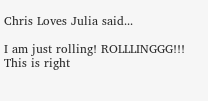Chris Loves Julia said...

I am just rolling! ROLLLINGGG!!! This is right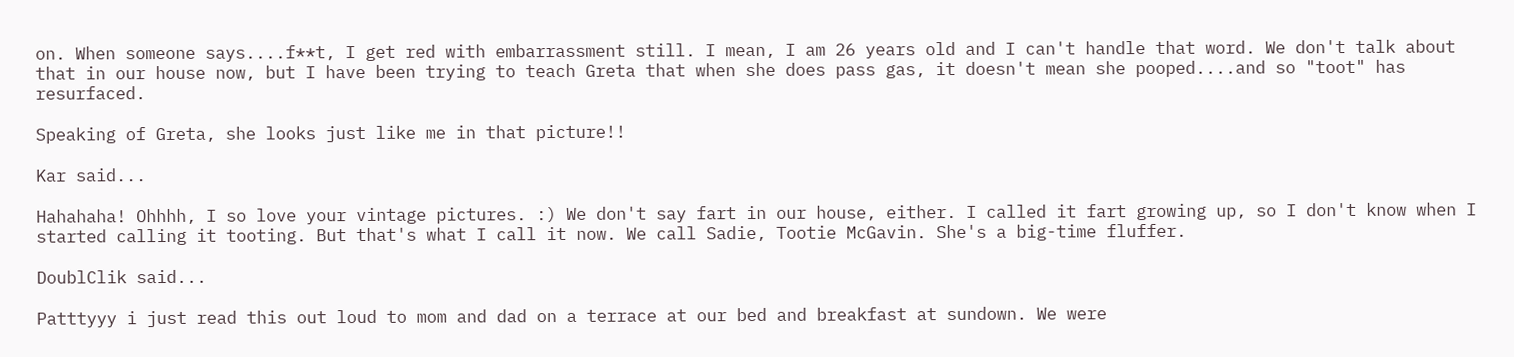on. When someone says....f**t, I get red with embarrassment still. I mean, I am 26 years old and I can't handle that word. We don't talk about that in our house now, but I have been trying to teach Greta that when she does pass gas, it doesn't mean she pooped....and so "toot" has resurfaced.

Speaking of Greta, she looks just like me in that picture!!

Kar said...

Hahahaha! Ohhhh, I so love your vintage pictures. :) We don't say fart in our house, either. I called it fart growing up, so I don't know when I started calling it tooting. But that's what I call it now. We call Sadie, Tootie McGavin. She's a big-time fluffer.

DoublClik said...

Patttyyy i just read this out loud to mom and dad on a terrace at our bed and breakfast at sundown. We were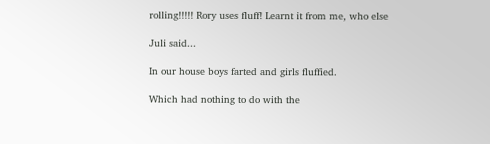rolling!!!!! Rory uses fluff! Learnt it from me, who else

Juli said...

In our house boys farted and girls fluffied.

Which had nothing to do with the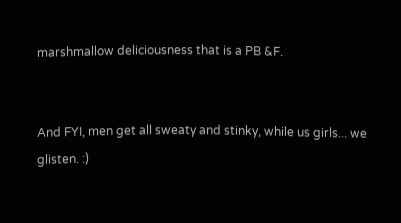marshmallow deliciousness that is a PB &F.


And FYI, men get all sweaty and stinky, while us girls... we glisten. :)